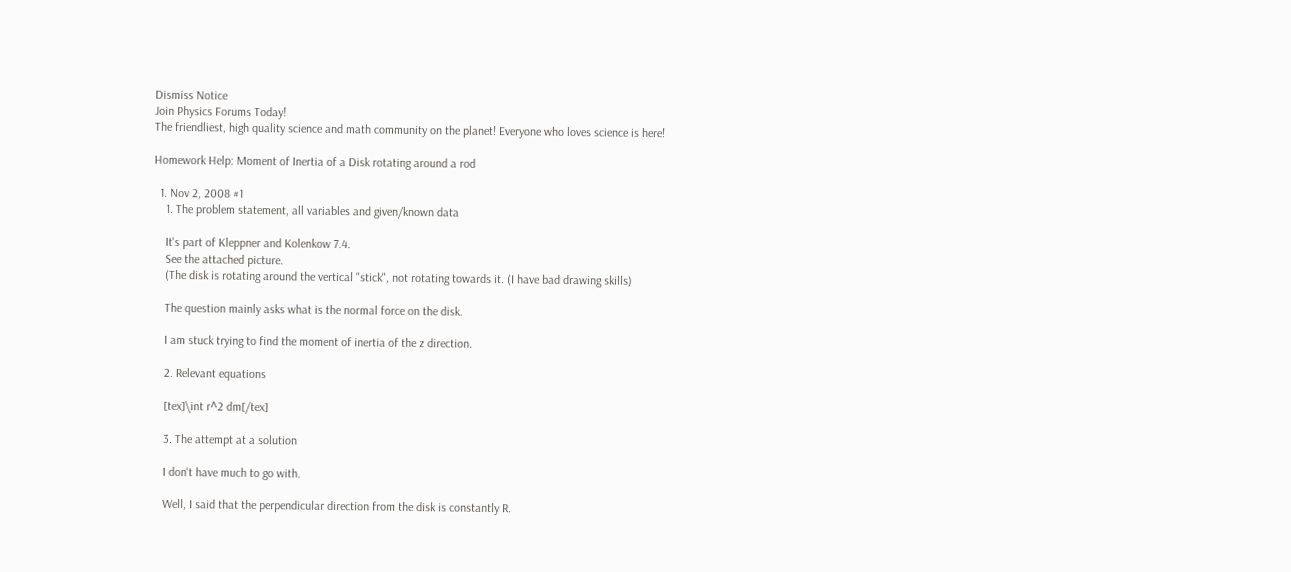Dismiss Notice
Join Physics Forums Today!
The friendliest, high quality science and math community on the planet! Everyone who loves science is here!

Homework Help: Moment of Inertia of a Disk rotating around a rod

  1. Nov 2, 2008 #1
    1. The problem statement, all variables and given/known data

    It's part of Kleppner and Kolenkow 7.4.
    See the attached picture.
    (The disk is rotating around the vertical "stick", not rotating towards it. (I have bad drawing skills)

    The question mainly asks what is the normal force on the disk.

    I am stuck trying to find the moment of inertia of the z direction.

    2. Relevant equations

    [tex]\int r^2 dm[/tex]

    3. The attempt at a solution

    I don't have much to go with.

    Well, I said that the perpendicular direction from the disk is constantly R.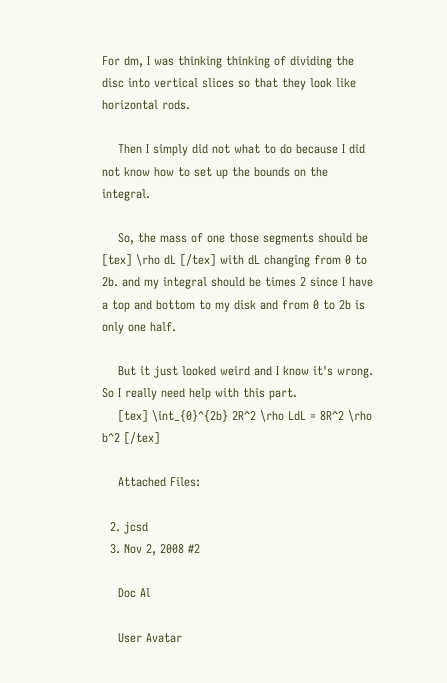For dm, I was thinking thinking of dividing the disc into vertical slices so that they look like horizontal rods.

    Then I simply did not what to do because I did not know how to set up the bounds on the integral.

    So, the mass of one those segments should be [tex] \rho dL [/tex] with dL changing from 0 to 2b. and my integral should be times 2 since I have a top and bottom to my disk and from 0 to 2b is only one half.

    But it just looked weird and I know it's wrong. So I really need help with this part.
    [tex] \int_{0}^{2b} 2R^2 \rho LdL = 8R^2 \rho b^2 [/tex]

    Attached Files:

  2. jcsd
  3. Nov 2, 2008 #2

    Doc Al

    User Avatar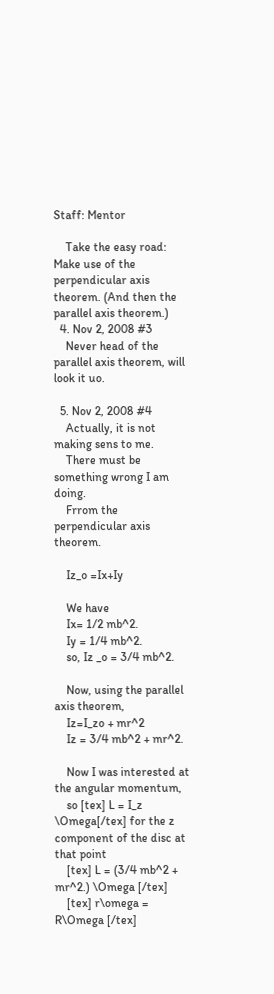Staff: Mentor

    Take the easy road: Make use of the perpendicular axis theorem. (And then the parallel axis theorem.)
  4. Nov 2, 2008 #3
    Never head of the parallel axis theorem, will look it uo.

  5. Nov 2, 2008 #4
    Actually, it is not making sens to me.
    There must be something wrong I am doing.
    Frrom the perpendicular axis theorem.

    Iz_o =Ix+Iy

    We have
    Ix= 1/2 mb^2.
    Iy = 1/4 mb^2.
    so, Iz _o = 3/4 mb^2.

    Now, using the parallel axis theorem,
    Iz=I_zo + mr^2
    Iz = 3/4 mb^2 + mr^2.

    Now I was interested at the angular momentum,
    so [tex] L = I_z \Omega[/tex] for the z component of the disc at that point
    [tex] L = (3/4 mb^2 + mr^2.) \Omega [/tex]
    [tex] r\omega = R\Omega [/tex]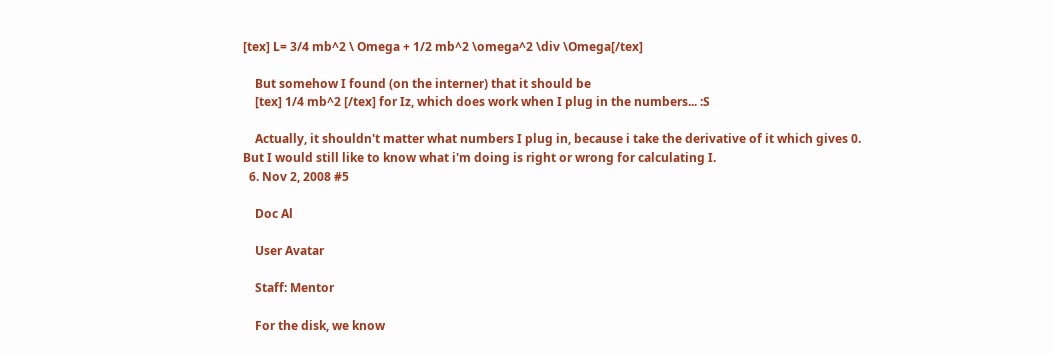[tex] L= 3/4 mb^2 \ Omega + 1/2 mb^2 \omega^2 \div \Omega[/tex]

    But somehow I found (on the interner) that it should be
    [tex] 1/4 mb^2 [/tex] for Iz, which does work when I plug in the numbers... :S

    Actually, it shouldn't matter what numbers I plug in, because i take the derivative of it which gives 0. But I would still like to know what i'm doing is right or wrong for calculating I.
  6. Nov 2, 2008 #5

    Doc Al

    User Avatar

    Staff: Mentor

    For the disk, we know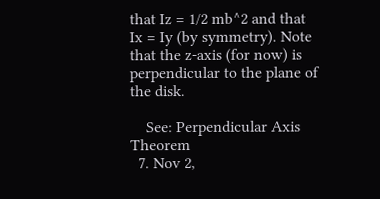that Iz = 1/2 mb^2 and that Ix = Iy (by symmetry). Note that the z-axis (for now) is perpendicular to the plane of the disk.

    See: Perpendicular Axis Theorem
  7. Nov 2,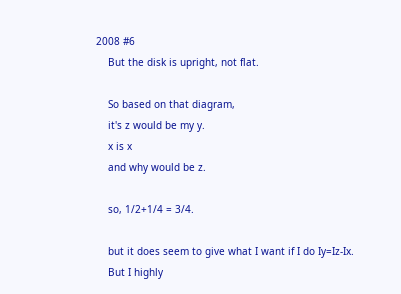2008 #6
    But the disk is upright, not flat.

    So based on that diagram,
    it's z would be my y.
    x is x
    and why would be z.

    so, 1/2+1/4 = 3/4.

    but it does seem to give what I want if I do Iy=Iz-Ix.
    But I highly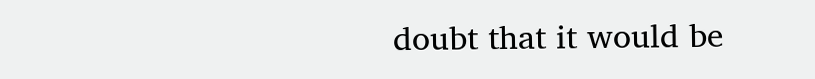doubt that it would be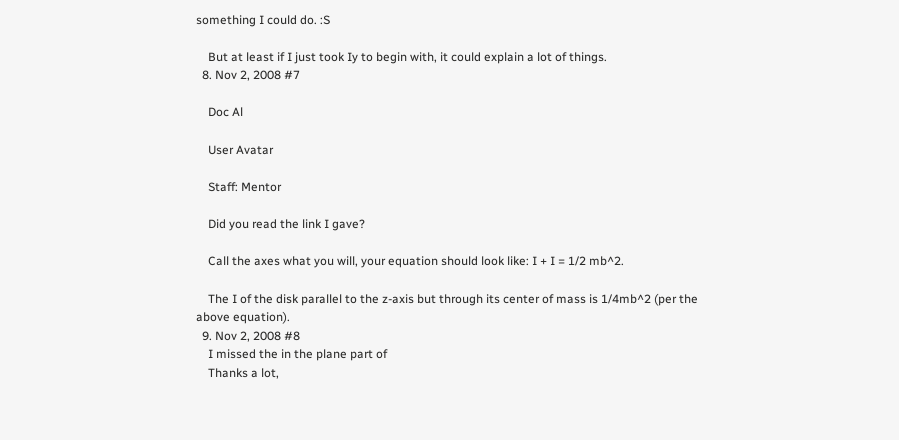something I could do. :S

    But at least if I just took Iy to begin with, it could explain a lot of things.
  8. Nov 2, 2008 #7

    Doc Al

    User Avatar

    Staff: Mentor

    Did you read the link I gave?

    Call the axes what you will, your equation should look like: I + I = 1/2 mb^2.

    The I of the disk parallel to the z-axis but through its center of mass is 1/4mb^2 (per the above equation).
  9. Nov 2, 2008 #8
    I missed the in the plane part of
    Thanks a lot,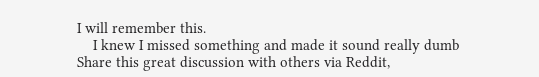I will remember this.
    I knew I missed something and made it sound really dumb
Share this great discussion with others via Reddit,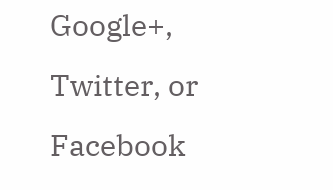Google+, Twitter, or Facebook